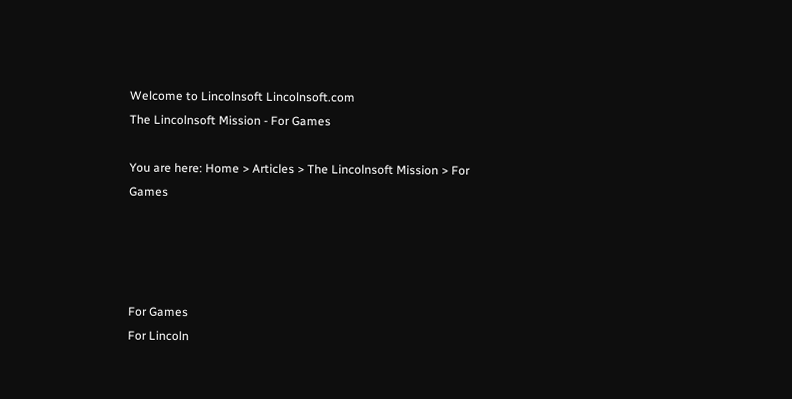Welcome to Lincolnsoft Lincolnsoft.com
The Lincolnsoft Mission - For Games

You are here: Home > Articles > The Lincolnsoft Mission > For Games




For Games
For Lincoln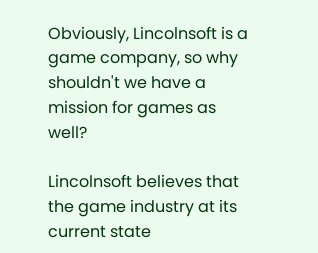Obviously, Lincolnsoft is a game company, so why shouldn't we have a mission for games as well?

Lincolnsoft believes that the game industry at its current state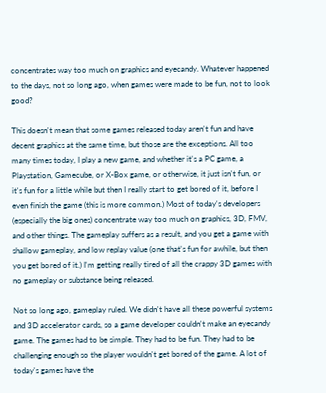concentrates way too much on graphics and eyecandy. Whatever happened to the days, not so long ago, when games were made to be fun, not to look good?

This doesn't mean that some games released today aren't fun and have decent graphics at the same time, but those are the exceptions. All too many times today, I play a new game, and whether it's a PC game, a Playstation, Gamecube, or X-Box game, or otherwise, it just isn't fun, or it's fun for a little while but then I really start to get bored of it, before I even finish the game (this is more common.) Most of today's developers (especially the big ones) concentrate way too much on graphics, 3D, FMV, and other things. The gameplay suffers as a result, and you get a game with shallow gameplay, and low replay value (one that's fun for awhile, but then you get bored of it.) I'm getting really tired of all the crappy 3D games with no gameplay or substance being released.

Not so long ago, gameplay ruled. We didn't have all these powerful systems and 3D accelerator cards, so a game developer couldn't make an eyecandy game. The games had to be simple. They had to be fun. They had to be challenging enough so the player wouldn't get bored of the game. A lot of today's games have the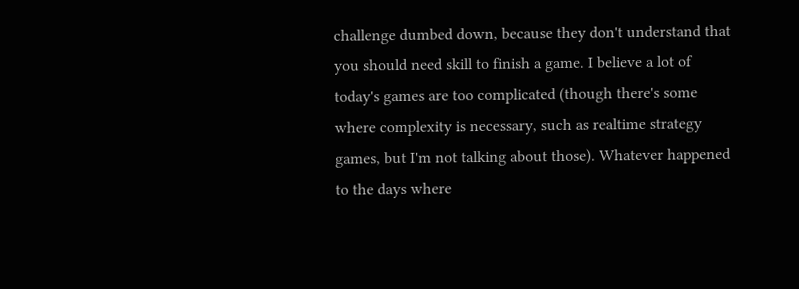challenge dumbed down, because they don't understand that you should need skill to finish a game. I believe a lot of today's games are too complicated (though there's some where complexity is necessary, such as realtime strategy games, but I'm not talking about those). Whatever happened to the days where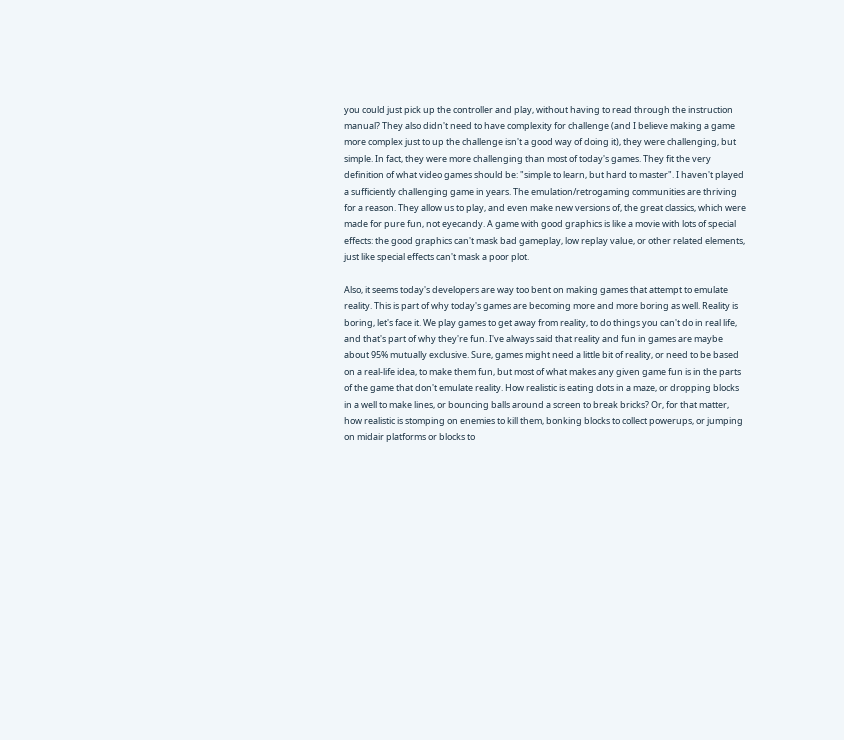you could just pick up the controller and play, without having to read through the instruction manual? They also didn't need to have complexity for challenge (and I believe making a game more complex just to up the challenge isn't a good way of doing it), they were challenging, but simple. In fact, they were more challenging than most of today's games. They fit the very definition of what video games should be: "simple to learn, but hard to master". I haven't played a sufficiently challenging game in years. The emulation/retrogaming communities are thriving for a reason. They allow us to play, and even make new versions of, the great classics, which were made for pure fun, not eyecandy. A game with good graphics is like a movie with lots of special effects: the good graphics can't mask bad gameplay, low replay value, or other related elements, just like special effects can't mask a poor plot.

Also, it seems today's developers are way too bent on making games that attempt to emulate reality. This is part of why today's games are becoming more and more boring as well. Reality is boring, let's face it. We play games to get away from reality, to do things you can't do in real life, and that's part of why they're fun. I've always said that reality and fun in games are maybe about 95% mutually exclusive. Sure, games might need a little bit of reality, or need to be based on a real-life idea, to make them fun, but most of what makes any given game fun is in the parts of the game that don't emulate reality. How realistic is eating dots in a maze, or dropping blocks in a well to make lines, or bouncing balls around a screen to break bricks? Or, for that matter, how realistic is stomping on enemies to kill them, bonking blocks to collect powerups, or jumping on midair platforms or blocks to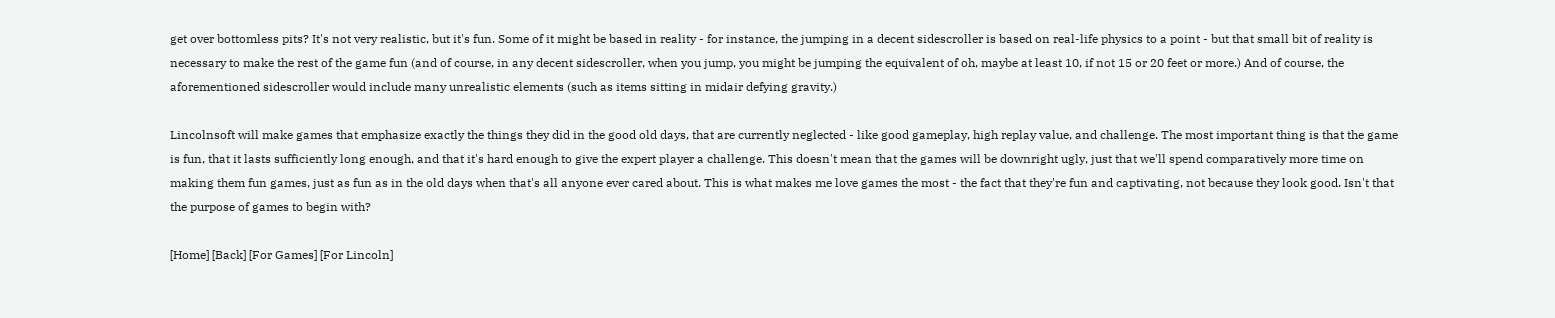get over bottomless pits? It's not very realistic, but it's fun. Some of it might be based in reality - for instance, the jumping in a decent sidescroller is based on real-life physics to a point - but that small bit of reality is necessary to make the rest of the game fun (and of course, in any decent sidescroller, when you jump, you might be jumping the equivalent of oh, maybe at least 10, if not 15 or 20 feet or more.) And of course, the aforementioned sidescroller would include many unrealistic elements (such as items sitting in midair defying gravity.)

Lincolnsoft will make games that emphasize exactly the things they did in the good old days, that are currently neglected - like good gameplay, high replay value, and challenge. The most important thing is that the game is fun, that it lasts sufficiently long enough, and that it's hard enough to give the expert player a challenge. This doesn't mean that the games will be downright ugly, just that we'll spend comparatively more time on making them fun games, just as fun as in the old days when that's all anyone ever cared about. This is what makes me love games the most - the fact that they're fun and captivating, not because they look good. Isn't that the purpose of games to begin with?

[Home] [Back] [For Games] [For Lincoln]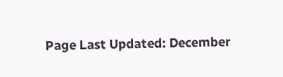Page Last Updated: December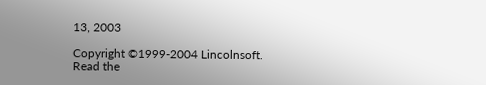13, 2003

Copyright ©1999-2004 Lincolnsoft.
Read the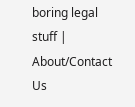boring legal stuff | About/Contact Us